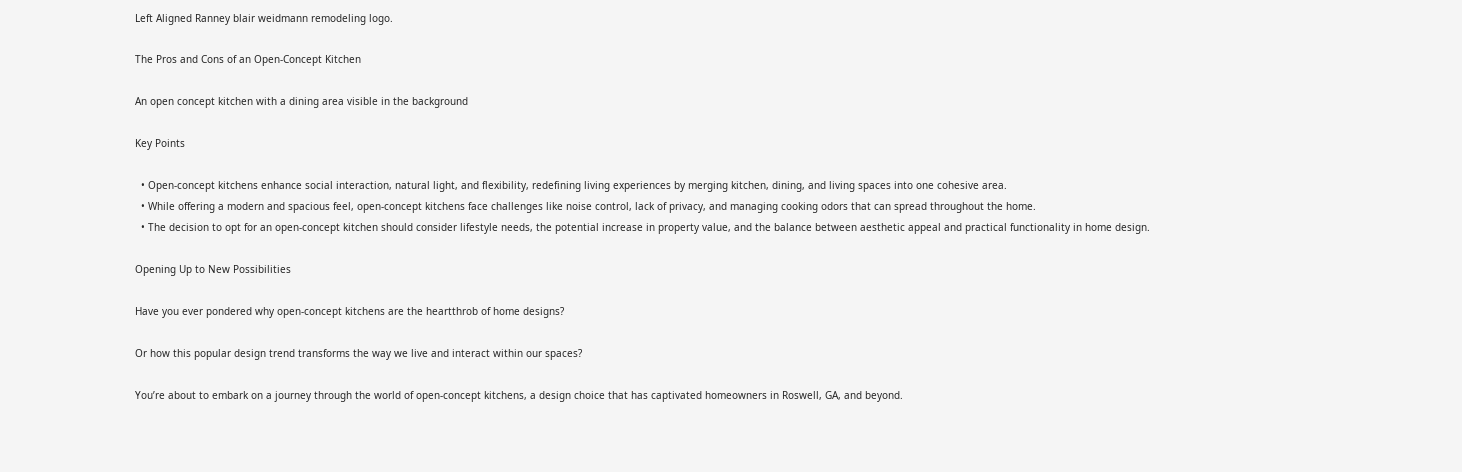Left Aligned Ranney blair weidmann remodeling logo.

The Pros and Cons of an Open-Concept Kitchen

An open concept kitchen with a dining area visible in the background

Key Points

  • Open-concept kitchens enhance social interaction, natural light, and flexibility, redefining living experiences by merging kitchen, dining, and living spaces into one cohesive area.
  • While offering a modern and spacious feel, open-concept kitchens face challenges like noise control, lack of privacy, and managing cooking odors that can spread throughout the home.
  • The decision to opt for an open-concept kitchen should consider lifestyle needs, the potential increase in property value, and the balance between aesthetic appeal and practical functionality in home design.

Opening Up to New Possibilities

Have you ever pondered why open-concept kitchens are the heartthrob of home designs?

Or how this popular design trend transforms the way we live and interact within our spaces?

You’re about to embark on a journey through the world of open-concept kitchens, a design choice that has captivated homeowners in Roswell, GA, and beyond.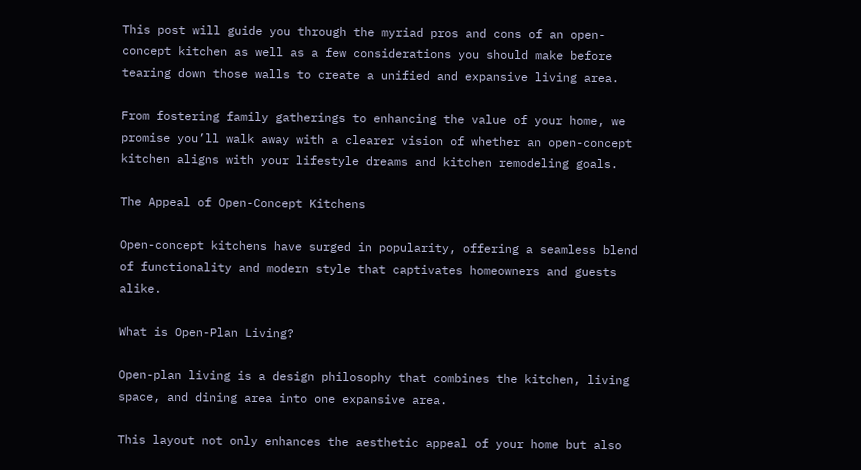This post will guide you through the myriad pros and cons of an open-concept kitchen as well as a few considerations you should make before tearing down those walls to create a unified and expansive living area.

From fostering family gatherings to enhancing the value of your home, we promise you’ll walk away with a clearer vision of whether an open-concept kitchen aligns with your lifestyle dreams and kitchen remodeling goals.

The Appeal of Open-Concept Kitchens

Open-concept kitchens have surged in popularity, offering a seamless blend of functionality and modern style that captivates homeowners and guests alike.

What is Open-Plan Living?

Open-plan living is a design philosophy that combines the kitchen, living space, and dining area into one expansive area.

This layout not only enhances the aesthetic appeal of your home but also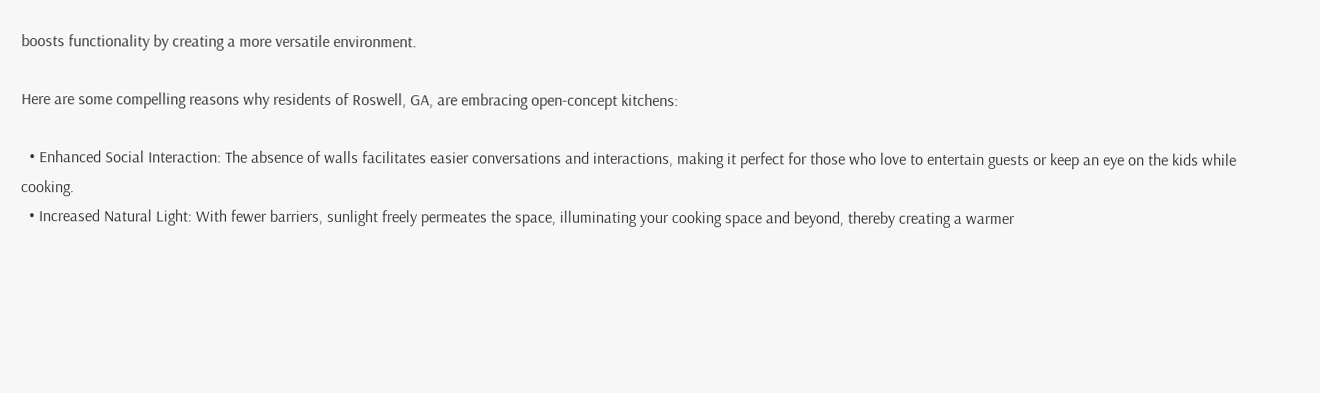boosts functionality by creating a more versatile environment.

Here are some compelling reasons why residents of Roswell, GA, are embracing open-concept kitchens:

  • Enhanced Social Interaction: The absence of walls facilitates easier conversations and interactions, making it perfect for those who love to entertain guests or keep an eye on the kids while cooking.
  • Increased Natural Light: With fewer barriers, sunlight freely permeates the space, illuminating your cooking space and beyond, thereby creating a warmer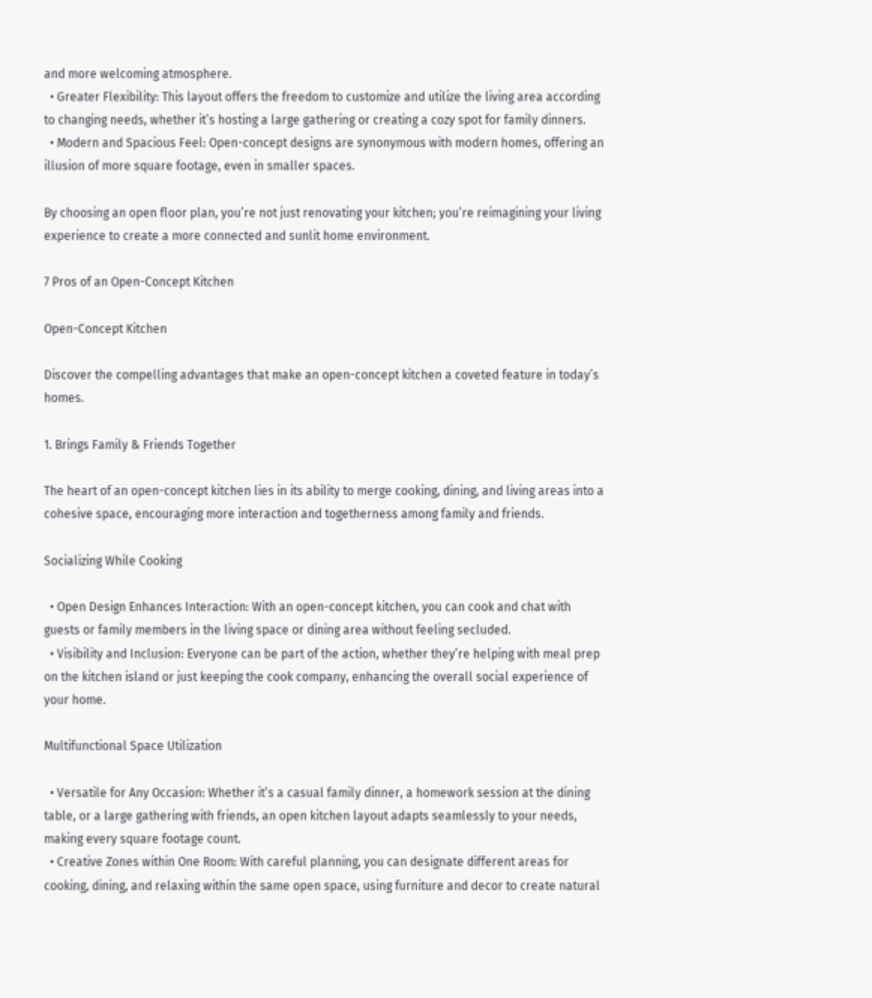and more welcoming atmosphere.
  • Greater Flexibility: This layout offers the freedom to customize and utilize the living area according to changing needs, whether it’s hosting a large gathering or creating a cozy spot for family dinners.
  • Modern and Spacious Feel: Open-concept designs are synonymous with modern homes, offering an illusion of more square footage, even in smaller spaces.

By choosing an open floor plan, you’re not just renovating your kitchen; you’re reimagining your living experience to create a more connected and sunlit home environment.

7 Pros of an Open-Concept Kitchen

Open-Concept Kitchen

Discover the compelling advantages that make an open-concept kitchen a coveted feature in today’s homes.

1. Brings Family & Friends Together

The heart of an open-concept kitchen lies in its ability to merge cooking, dining, and living areas into a cohesive space, encouraging more interaction and togetherness among family and friends.

Socializing While Cooking

  • Open Design Enhances Interaction: With an open-concept kitchen, you can cook and chat with guests or family members in the living space or dining area without feeling secluded.
  • Visibility and Inclusion: Everyone can be part of the action, whether they’re helping with meal prep on the kitchen island or just keeping the cook company, enhancing the overall social experience of your home.

Multifunctional Space Utilization

  • Versatile for Any Occasion: Whether it’s a casual family dinner, a homework session at the dining table, or a large gathering with friends, an open kitchen layout adapts seamlessly to your needs, making every square footage count.
  • Creative Zones within One Room: With careful planning, you can designate different areas for cooking, dining, and relaxing within the same open space, using furniture and decor to create natural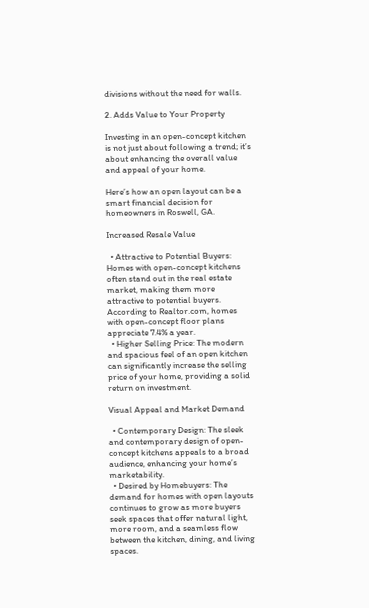divisions without the need for walls.

2. Adds Value to Your Property

Investing in an open-concept kitchen is not just about following a trend; it’s about enhancing the overall value and appeal of your home.

Here’s how an open layout can be a smart financial decision for homeowners in Roswell, GA.

Increased Resale Value

  • Attractive to Potential Buyers: Homes with open-concept kitchens often stand out in the real estate market, making them more attractive to potential buyers. According to Realtor.com, homes with open-concept floor plans appreciate 7.4% a year.
  • Higher Selling Price: The modern and spacious feel of an open kitchen can significantly increase the selling price of your home, providing a solid return on investment.

Visual Appeal and Market Demand

  • Contemporary Design: The sleek and contemporary design of open-concept kitchens appeals to a broad audience, enhancing your home’s marketability.
  • Desired by Homebuyers: The demand for homes with open layouts continues to grow as more buyers seek spaces that offer natural light, more room, and a seamless flow between the kitchen, dining, and living spaces.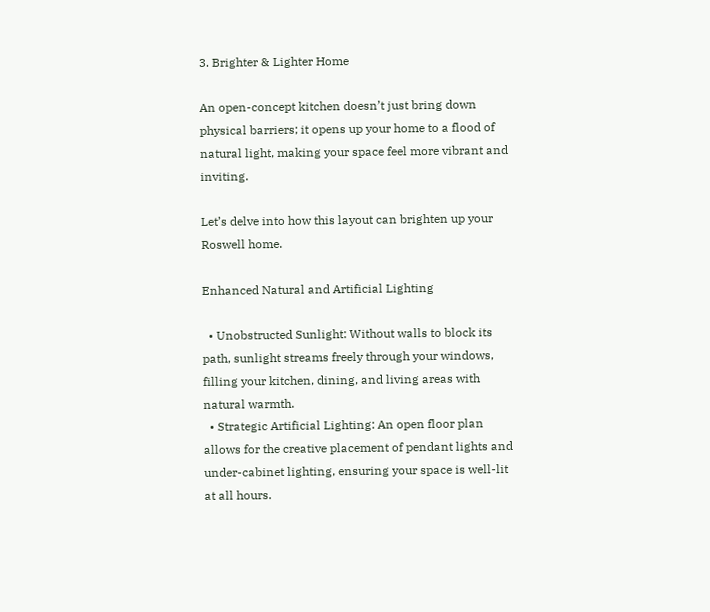3. Brighter & Lighter Home

An open-concept kitchen doesn’t just bring down physical barriers; it opens up your home to a flood of natural light, making your space feel more vibrant and inviting.

Let’s delve into how this layout can brighten up your Roswell home.

Enhanced Natural and Artificial Lighting

  • Unobstructed Sunlight: Without walls to block its path, sunlight streams freely through your windows, filling your kitchen, dining, and living areas with natural warmth.
  • Strategic Artificial Lighting: An open floor plan allows for the creative placement of pendant lights and under-cabinet lighting, ensuring your space is well-lit at all hours.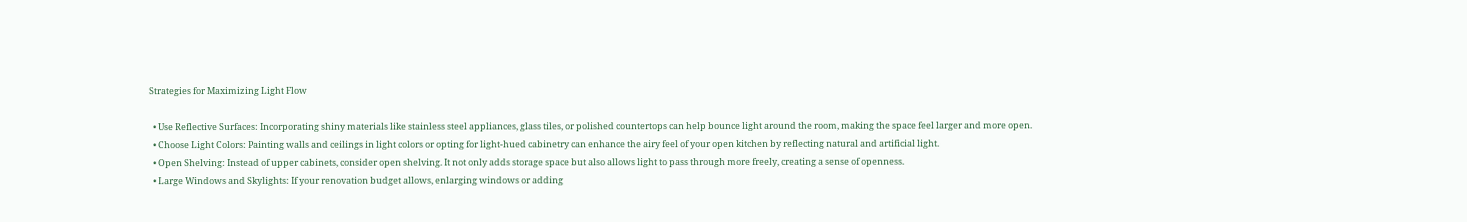Strategies for Maximizing Light Flow

  • Use Reflective Surfaces: Incorporating shiny materials like stainless steel appliances, glass tiles, or polished countertops can help bounce light around the room, making the space feel larger and more open.
  • Choose Light Colors: Painting walls and ceilings in light colors or opting for light-hued cabinetry can enhance the airy feel of your open kitchen by reflecting natural and artificial light.
  • Open Shelving: Instead of upper cabinets, consider open shelving. It not only adds storage space but also allows light to pass through more freely, creating a sense of openness.
  • Large Windows and Skylights: If your renovation budget allows, enlarging windows or adding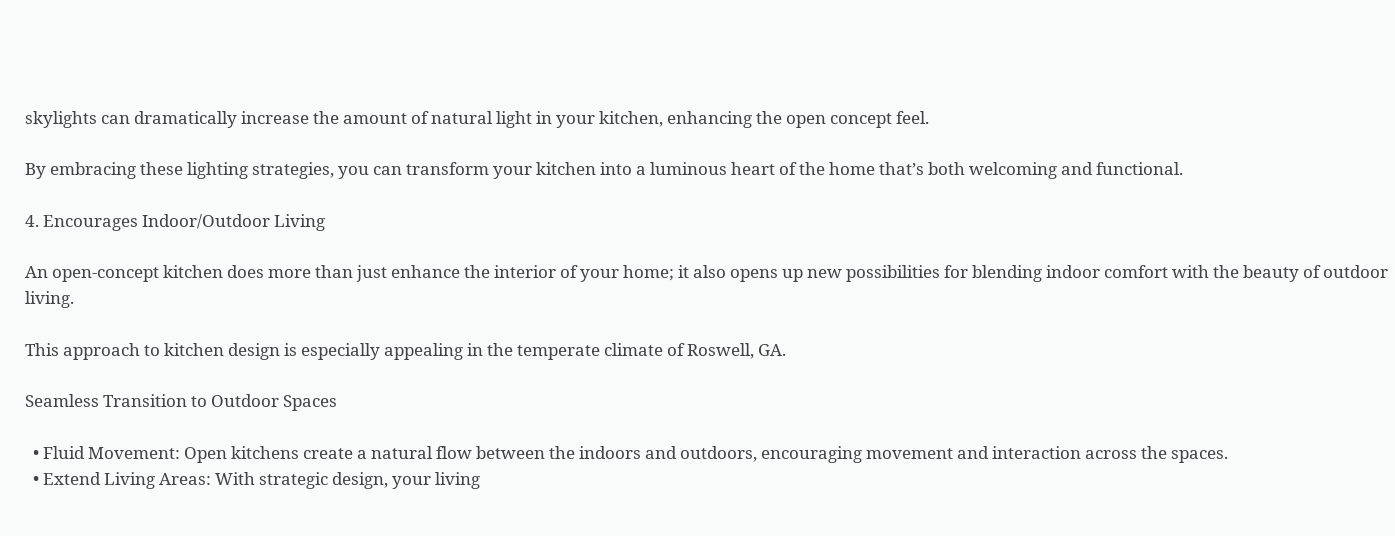skylights can dramatically increase the amount of natural light in your kitchen, enhancing the open concept feel.

By embracing these lighting strategies, you can transform your kitchen into a luminous heart of the home that’s both welcoming and functional.

4. Encourages Indoor/Outdoor Living

An open-concept kitchen does more than just enhance the interior of your home; it also opens up new possibilities for blending indoor comfort with the beauty of outdoor living.

This approach to kitchen design is especially appealing in the temperate climate of Roswell, GA.

Seamless Transition to Outdoor Spaces

  • Fluid Movement: Open kitchens create a natural flow between the indoors and outdoors, encouraging movement and interaction across the spaces.
  • Extend Living Areas: With strategic design, your living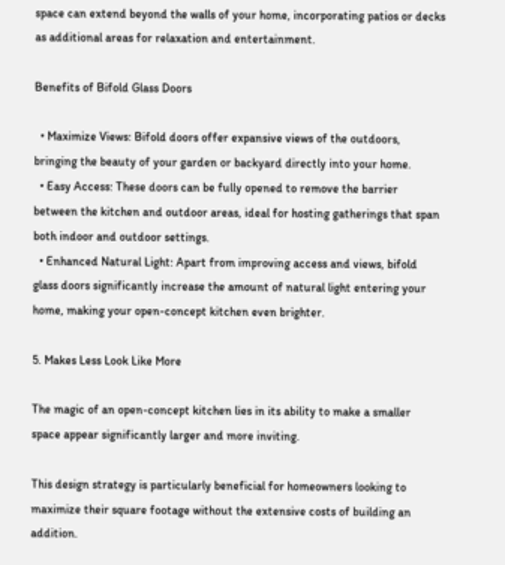space can extend beyond the walls of your home, incorporating patios or decks as additional areas for relaxation and entertainment.

Benefits of Bifold Glass Doors

  • Maximize Views: Bifold doors offer expansive views of the outdoors, bringing the beauty of your garden or backyard directly into your home.
  • Easy Access: These doors can be fully opened to remove the barrier between the kitchen and outdoor areas, ideal for hosting gatherings that span both indoor and outdoor settings.
  • Enhanced Natural Light: Apart from improving access and views, bifold glass doors significantly increase the amount of natural light entering your home, making your open-concept kitchen even brighter.

5. Makes Less Look Like More

The magic of an open-concept kitchen lies in its ability to make a smaller space appear significantly larger and more inviting.

This design strategy is particularly beneficial for homeowners looking to maximize their square footage without the extensive costs of building an addition.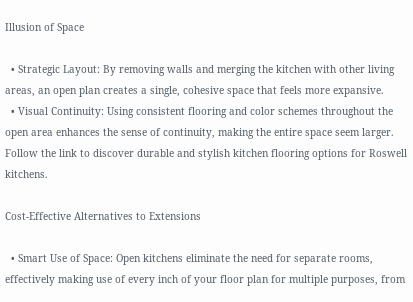Illusion of Space

  • Strategic Layout: By removing walls and merging the kitchen with other living areas, an open plan creates a single, cohesive space that feels more expansive.
  • Visual Continuity: Using consistent flooring and color schemes throughout the open area enhances the sense of continuity, making the entire space seem larger. Follow the link to discover durable and stylish kitchen flooring options for Roswell kitchens.

Cost-Effective Alternatives to Extensions

  • Smart Use of Space: Open kitchens eliminate the need for separate rooms, effectively making use of every inch of your floor plan for multiple purposes, from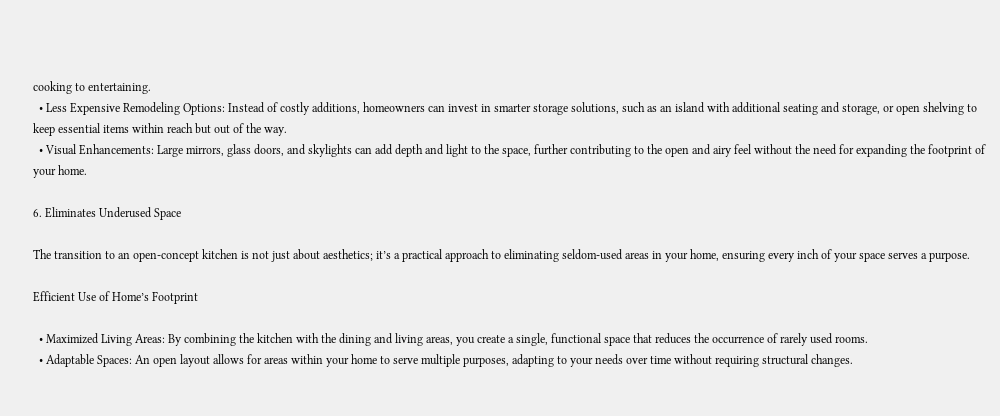cooking to entertaining.
  • Less Expensive Remodeling Options: Instead of costly additions, homeowners can invest in smarter storage solutions, such as an island with additional seating and storage, or open shelving to keep essential items within reach but out of the way.
  • Visual Enhancements: Large mirrors, glass doors, and skylights can add depth and light to the space, further contributing to the open and airy feel without the need for expanding the footprint of your home.

6. Eliminates Underused Space

The transition to an open-concept kitchen is not just about aesthetics; it’s a practical approach to eliminating seldom-used areas in your home, ensuring every inch of your space serves a purpose.

Efficient Use of Home’s Footprint

  • Maximized Living Areas: By combining the kitchen with the dining and living areas, you create a single, functional space that reduces the occurrence of rarely used rooms.
  • Adaptable Spaces: An open layout allows for areas within your home to serve multiple purposes, adapting to your needs over time without requiring structural changes.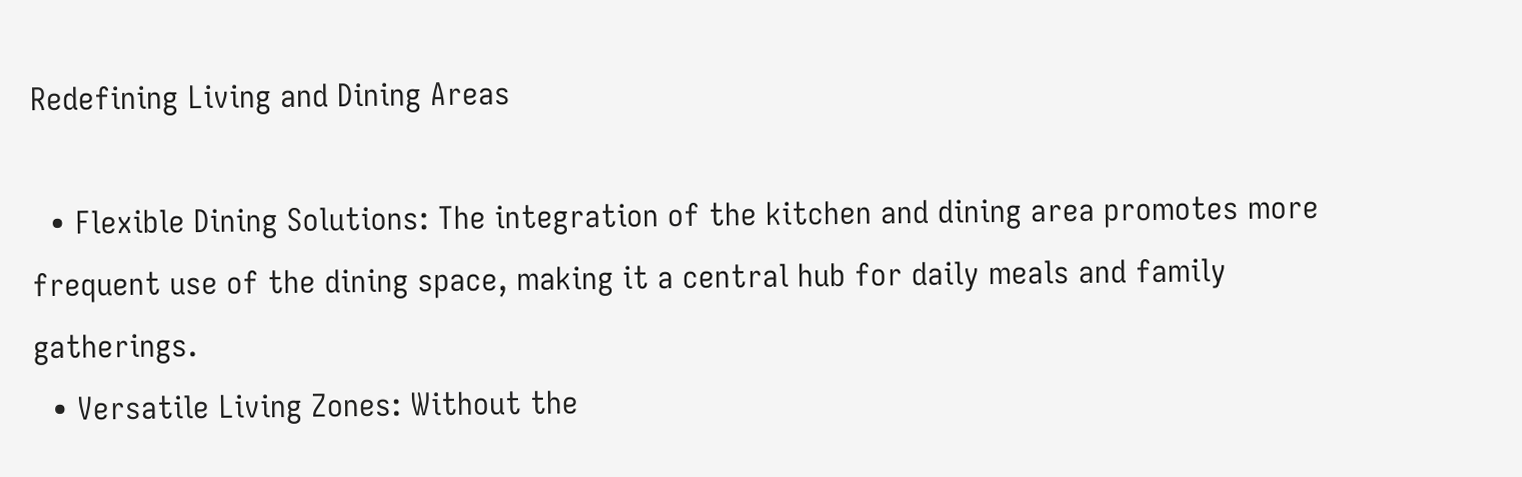Redefining Living and Dining Areas

  • Flexible Dining Solutions: The integration of the kitchen and dining area promotes more frequent use of the dining space, making it a central hub for daily meals and family gatherings.
  • Versatile Living Zones: Without the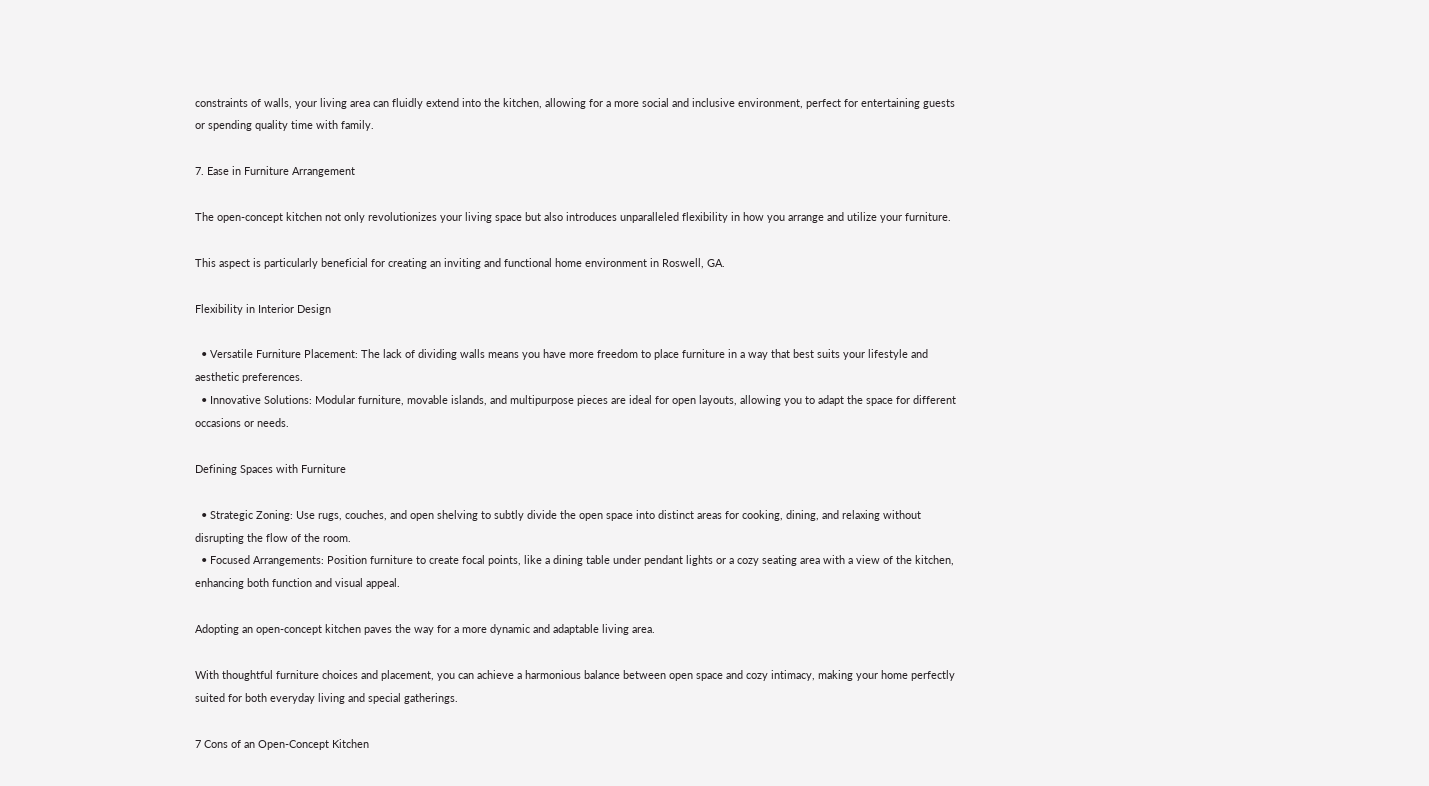constraints of walls, your living area can fluidly extend into the kitchen, allowing for a more social and inclusive environment, perfect for entertaining guests or spending quality time with family.

7. Ease in Furniture Arrangement

The open-concept kitchen not only revolutionizes your living space but also introduces unparalleled flexibility in how you arrange and utilize your furniture.

This aspect is particularly beneficial for creating an inviting and functional home environment in Roswell, GA.

Flexibility in Interior Design

  • Versatile Furniture Placement: The lack of dividing walls means you have more freedom to place furniture in a way that best suits your lifestyle and aesthetic preferences.
  • Innovative Solutions: Modular furniture, movable islands, and multipurpose pieces are ideal for open layouts, allowing you to adapt the space for different occasions or needs.

Defining Spaces with Furniture

  • Strategic Zoning: Use rugs, couches, and open shelving to subtly divide the open space into distinct areas for cooking, dining, and relaxing without disrupting the flow of the room.
  • Focused Arrangements: Position furniture to create focal points, like a dining table under pendant lights or a cozy seating area with a view of the kitchen, enhancing both function and visual appeal.

Adopting an open-concept kitchen paves the way for a more dynamic and adaptable living area.

With thoughtful furniture choices and placement, you can achieve a harmonious balance between open space and cozy intimacy, making your home perfectly suited for both everyday living and special gatherings.

7 Cons of an Open-Concept Kitchen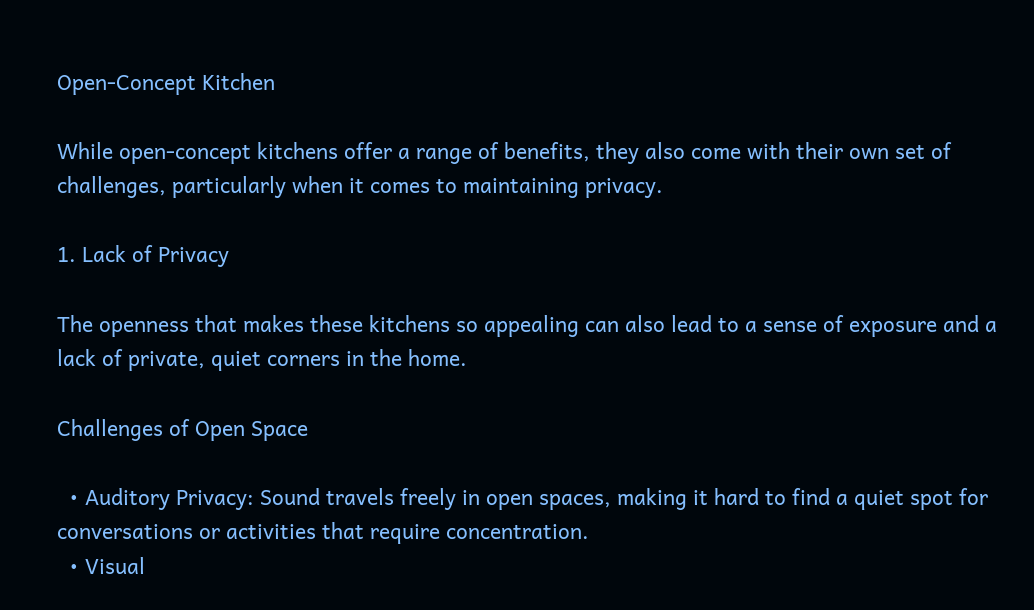Open-Concept Kitchen

While open-concept kitchens offer a range of benefits, they also come with their own set of challenges, particularly when it comes to maintaining privacy.

1. Lack of Privacy

The openness that makes these kitchens so appealing can also lead to a sense of exposure and a lack of private, quiet corners in the home.

Challenges of Open Space

  • Auditory Privacy: Sound travels freely in open spaces, making it hard to find a quiet spot for conversations or activities that require concentration.
  • Visual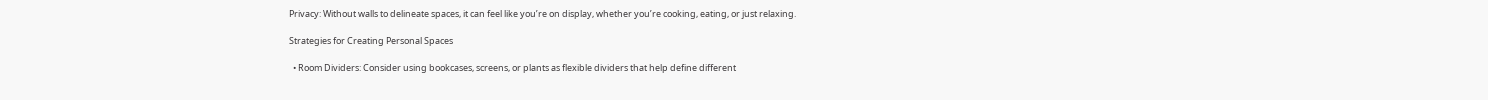Privacy: Without walls to delineate spaces, it can feel like you’re on display, whether you’re cooking, eating, or just relaxing.

Strategies for Creating Personal Spaces

  • Room Dividers: Consider using bookcases, screens, or plants as flexible dividers that help define different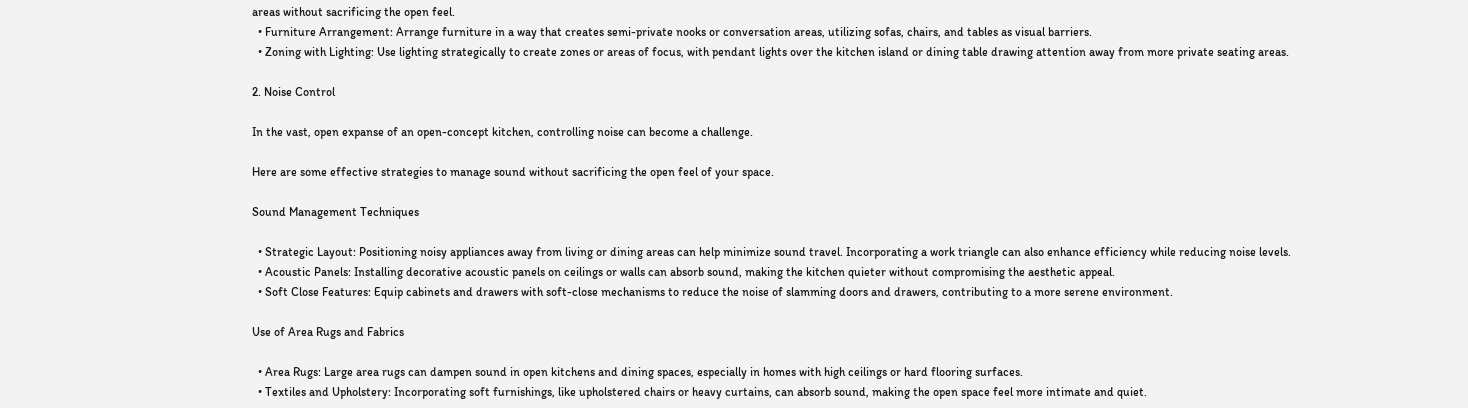areas without sacrificing the open feel.
  • Furniture Arrangement: Arrange furniture in a way that creates semi-private nooks or conversation areas, utilizing sofas, chairs, and tables as visual barriers.
  • Zoning with Lighting: Use lighting strategically to create zones or areas of focus, with pendant lights over the kitchen island or dining table drawing attention away from more private seating areas.

2. Noise Control

In the vast, open expanse of an open-concept kitchen, controlling noise can become a challenge.

Here are some effective strategies to manage sound without sacrificing the open feel of your space.

Sound Management Techniques

  • Strategic Layout: Positioning noisy appliances away from living or dining areas can help minimize sound travel. Incorporating a work triangle can also enhance efficiency while reducing noise levels.
  • Acoustic Panels: Installing decorative acoustic panels on ceilings or walls can absorb sound, making the kitchen quieter without compromising the aesthetic appeal.
  • Soft Close Features: Equip cabinets and drawers with soft-close mechanisms to reduce the noise of slamming doors and drawers, contributing to a more serene environment.

Use of Area Rugs and Fabrics

  • Area Rugs: Large area rugs can dampen sound in open kitchens and dining spaces, especially in homes with high ceilings or hard flooring surfaces.
  • Textiles and Upholstery: Incorporating soft furnishings, like upholstered chairs or heavy curtains, can absorb sound, making the open space feel more intimate and quiet.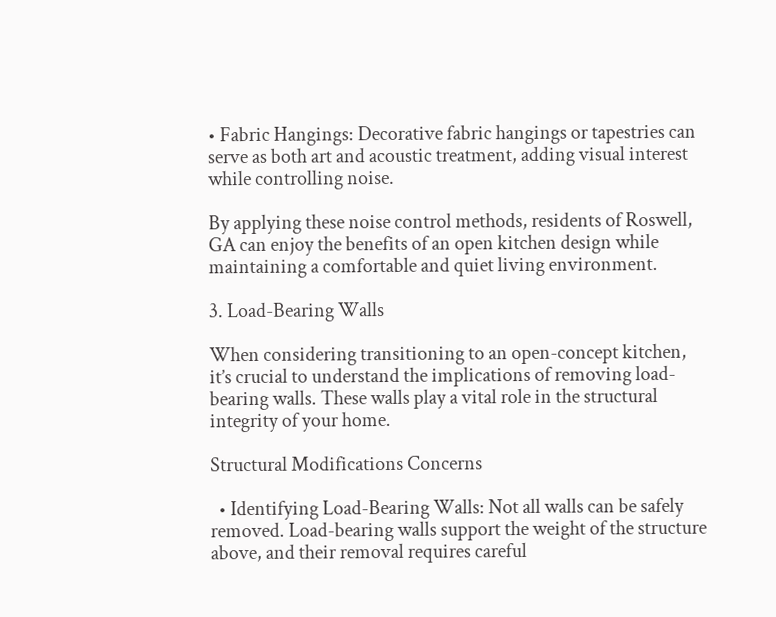• Fabric Hangings: Decorative fabric hangings or tapestries can serve as both art and acoustic treatment, adding visual interest while controlling noise.

By applying these noise control methods, residents of Roswell, GA can enjoy the benefits of an open kitchen design while maintaining a comfortable and quiet living environment.

3. Load-Bearing Walls

When considering transitioning to an open-concept kitchen, it’s crucial to understand the implications of removing load-bearing walls. These walls play a vital role in the structural integrity of your home.

Structural Modifications Concerns

  • Identifying Load-Bearing Walls: Not all walls can be safely removed. Load-bearing walls support the weight of the structure above, and their removal requires careful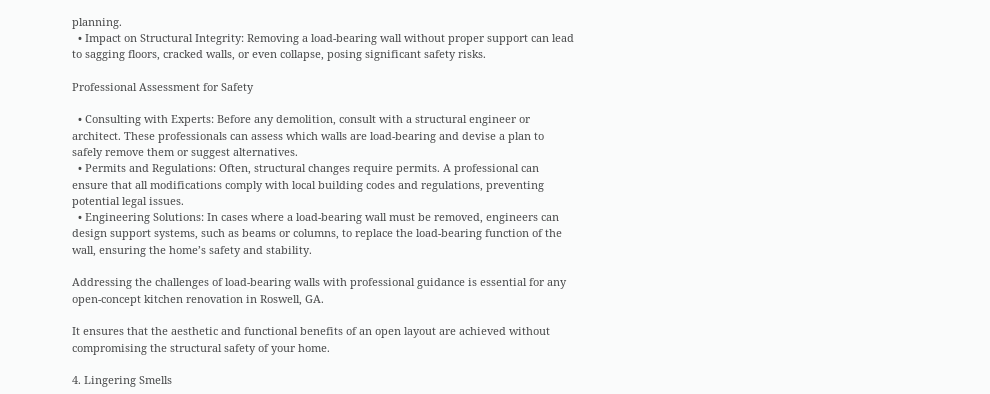planning.
  • Impact on Structural Integrity: Removing a load-bearing wall without proper support can lead to sagging floors, cracked walls, or even collapse, posing significant safety risks.

Professional Assessment for Safety

  • Consulting with Experts: Before any demolition, consult with a structural engineer or architect. These professionals can assess which walls are load-bearing and devise a plan to safely remove them or suggest alternatives.
  • Permits and Regulations: Often, structural changes require permits. A professional can ensure that all modifications comply with local building codes and regulations, preventing potential legal issues.
  • Engineering Solutions: In cases where a load-bearing wall must be removed, engineers can design support systems, such as beams or columns, to replace the load-bearing function of the wall, ensuring the home’s safety and stability.

Addressing the challenges of load-bearing walls with professional guidance is essential for any open-concept kitchen renovation in Roswell, GA.

It ensures that the aesthetic and functional benefits of an open layout are achieved without compromising the structural safety of your home.

4. Lingering Smells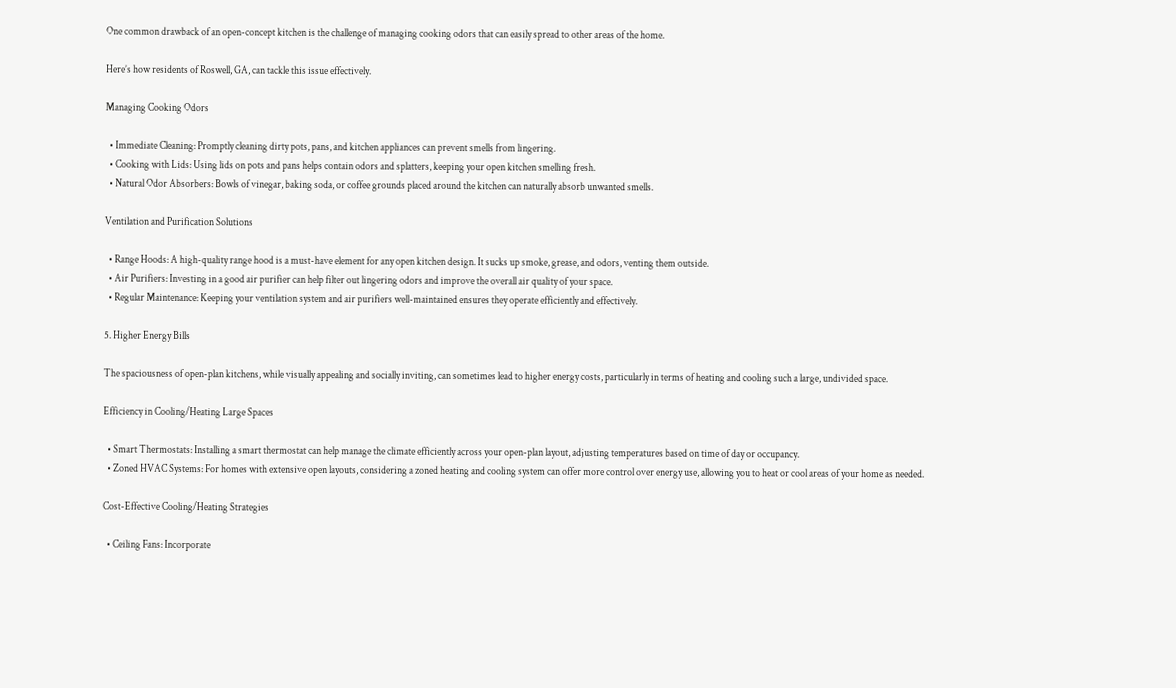One common drawback of an open-concept kitchen is the challenge of managing cooking odors that can easily spread to other areas of the home.

Here’s how residents of Roswell, GA, can tackle this issue effectively.

Managing Cooking Odors

  • Immediate Cleaning: Promptly cleaning dirty pots, pans, and kitchen appliances can prevent smells from lingering.
  • Cooking with Lids: Using lids on pots and pans helps contain odors and splatters, keeping your open kitchen smelling fresh.
  • Natural Odor Absorbers: Bowls of vinegar, baking soda, or coffee grounds placed around the kitchen can naturally absorb unwanted smells.

Ventilation and Purification Solutions

  • Range Hoods: A high-quality range hood is a must-have element for any open kitchen design. It sucks up smoke, grease, and odors, venting them outside.
  • Air Purifiers: Investing in a good air purifier can help filter out lingering odors and improve the overall air quality of your space.
  • Regular Maintenance: Keeping your ventilation system and air purifiers well-maintained ensures they operate efficiently and effectively.

5. Higher Energy Bills

The spaciousness of open-plan kitchens, while visually appealing and socially inviting, can sometimes lead to higher energy costs, particularly in terms of heating and cooling such a large, undivided space.

Efficiency in Cooling/Heating Large Spaces

  • Smart Thermostats: Installing a smart thermostat can help manage the climate efficiently across your open-plan layout, adjusting temperatures based on time of day or occupancy.
  • Zoned HVAC Systems: For homes with extensive open layouts, considering a zoned heating and cooling system can offer more control over energy use, allowing you to heat or cool areas of your home as needed.

Cost-Effective Cooling/Heating Strategies

  • Ceiling Fans: Incorporate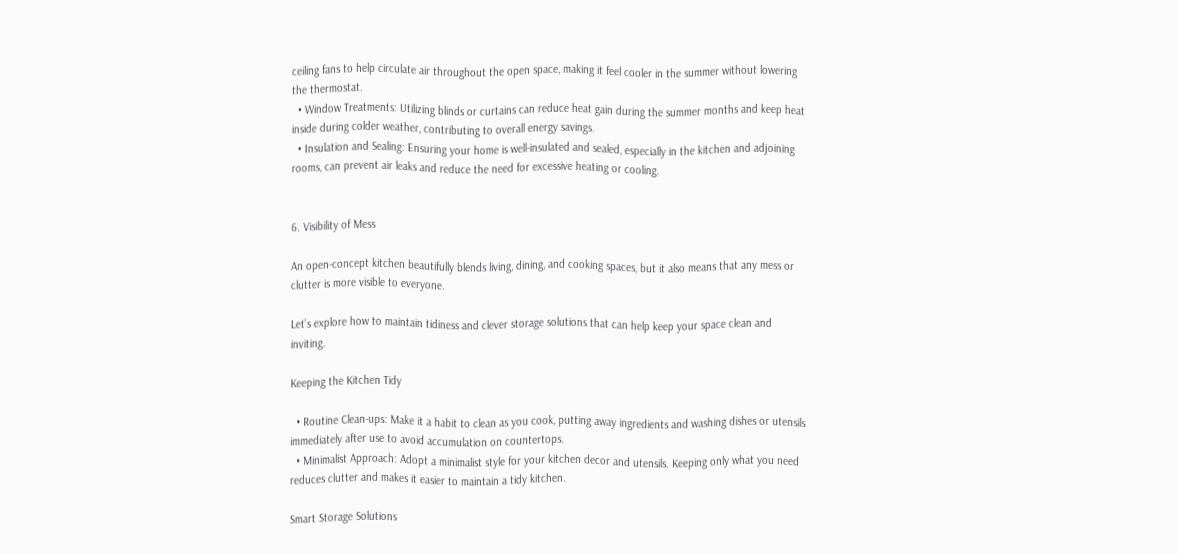ceiling fans to help circulate air throughout the open space, making it feel cooler in the summer without lowering the thermostat.
  • Window Treatments: Utilizing blinds or curtains can reduce heat gain during the summer months and keep heat inside during colder weather, contributing to overall energy savings.
  • Insulation and Sealing: Ensuring your home is well-insulated and sealed, especially in the kitchen and adjoining rooms, can prevent air leaks and reduce the need for excessive heating or cooling.


6. Visibility of Mess

An open-concept kitchen beautifully blends living, dining, and cooking spaces, but it also means that any mess or clutter is more visible to everyone.

Let’s explore how to maintain tidiness and clever storage solutions that can help keep your space clean and inviting.

Keeping the Kitchen Tidy

  • Routine Clean-ups: Make it a habit to clean as you cook, putting away ingredients and washing dishes or utensils immediately after use to avoid accumulation on countertops.
  • Minimalist Approach: Adopt a minimalist style for your kitchen decor and utensils. Keeping only what you need reduces clutter and makes it easier to maintain a tidy kitchen.

Smart Storage Solutions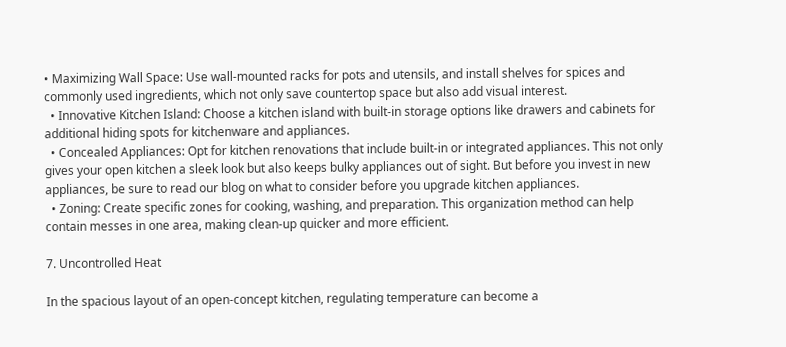• Maximizing Wall Space: Use wall-mounted racks for pots and utensils, and install shelves for spices and commonly used ingredients, which not only save countertop space but also add visual interest.
  • Innovative Kitchen Island: Choose a kitchen island with built-in storage options like drawers and cabinets for additional hiding spots for kitchenware and appliances.
  • Concealed Appliances: Opt for kitchen renovations that include built-in or integrated appliances. This not only gives your open kitchen a sleek look but also keeps bulky appliances out of sight. But before you invest in new appliances, be sure to read our blog on what to consider before you upgrade kitchen appliances.
  • Zoning: Create specific zones for cooking, washing, and preparation. This organization method can help contain messes in one area, making clean-up quicker and more efficient.

7. Uncontrolled Heat

In the spacious layout of an open-concept kitchen, regulating temperature can become a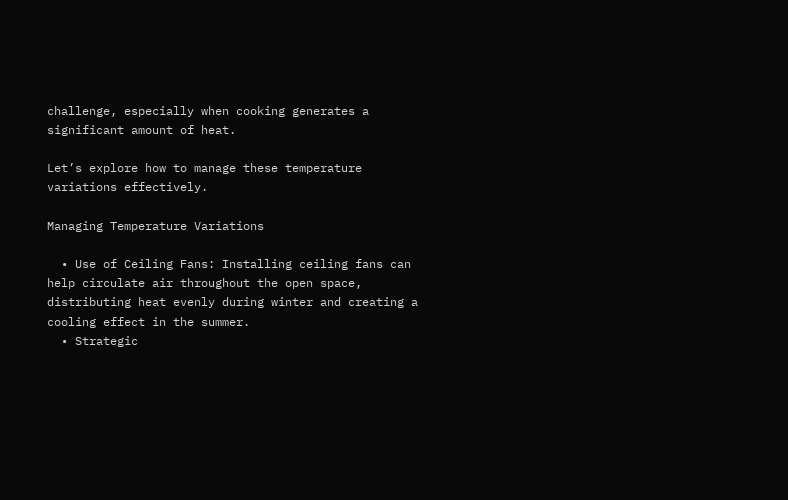challenge, especially when cooking generates a significant amount of heat.

Let’s explore how to manage these temperature variations effectively.

Managing Temperature Variations

  • Use of Ceiling Fans: Installing ceiling fans can help circulate air throughout the open space, distributing heat evenly during winter and creating a cooling effect in the summer.
  • Strategic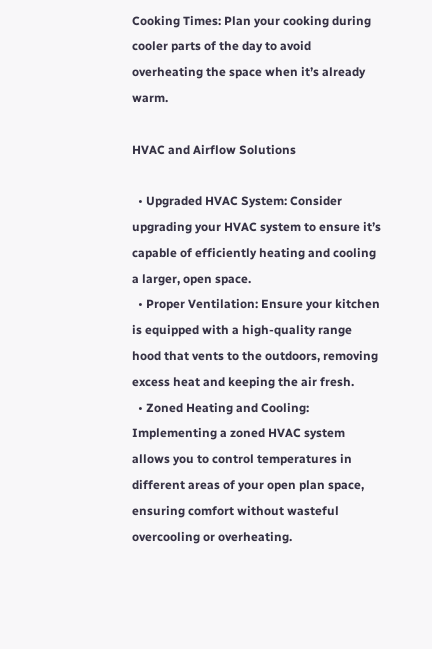Cooking Times: Plan your cooking during cooler parts of the day to avoid overheating the space when it’s already warm.

HVAC and Airflow Solutions

  • Upgraded HVAC System: Consider upgrading your HVAC system to ensure it’s capable of efficiently heating and cooling a larger, open space.
  • Proper Ventilation: Ensure your kitchen is equipped with a high-quality range hood that vents to the outdoors, removing excess heat and keeping the air fresh.
  • Zoned Heating and Cooling: Implementing a zoned HVAC system allows you to control temperatures in different areas of your open plan space, ensuring comfort without wasteful overcooling or overheating.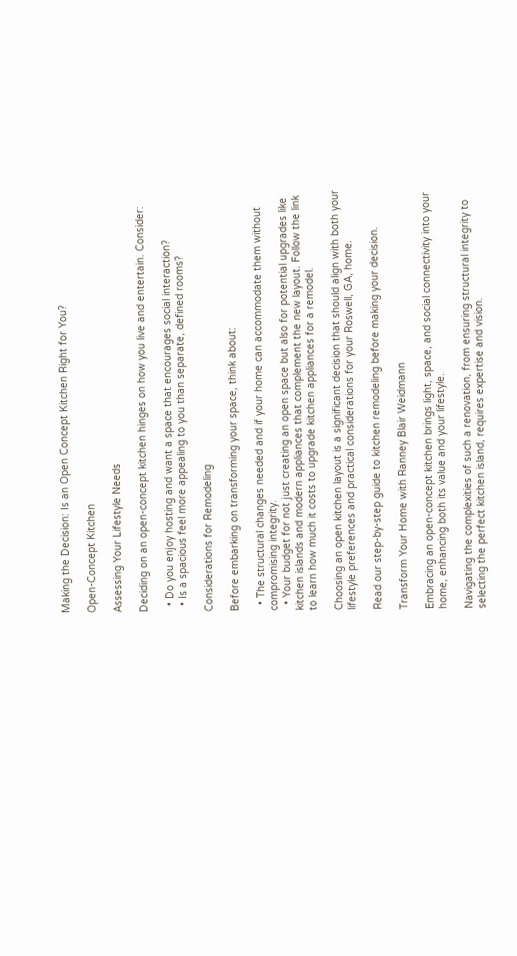Making the Decision: Is an Open Concept Kitchen Right for You?

Open-Concept Kitchen

Assessing Your Lifestyle Needs

Deciding on an open-concept kitchen hinges on how you live and entertain. Consider:

  • Do you enjoy hosting and want a space that encourages social interaction?
  • Is a spacious feel more appealing to you than separate, defined rooms?

Considerations for Remodeling

Before embarking on transforming your space, think about:

  • The structural changes needed and if your home can accommodate them without compromising integrity.
  • Your budget for not just creating an open space but also for potential upgrades like kitchen islands and modern appliances that complement the new layout. Follow the link to learn how much it costs to upgrade kitchen appliances for a remodel.

Choosing an open kitchen layout is a significant decision that should align with both your lifestyle preferences and practical considerations for your Roswell, GA, home.

Read our step-by-step guide to kitchen remodeling before making your decision.

Transform Your Home with Ranney Blair Weidmann

Embracing an open-concept kitchen brings light, space, and social connectivity into your home, enhancing both its value and your lifestyle.

Navigating the complexities of such a renovation, from ensuring structural integrity to selecting the perfect kitchen island, requires expertise and vision.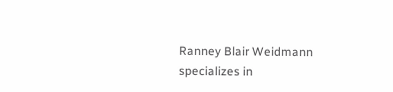Ranney Blair Weidmann specializes in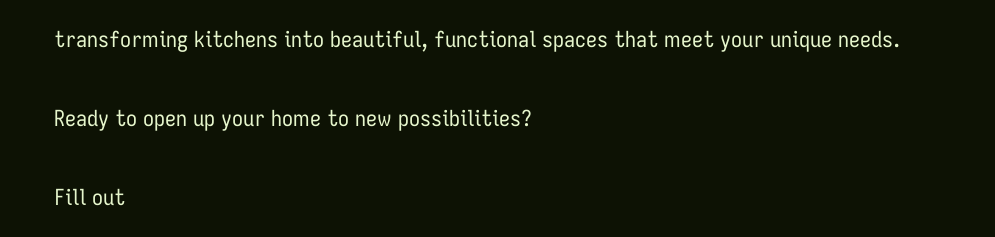transforming kitchens into beautiful, functional spaces that meet your unique needs.

Ready to open up your home to new possibilities?

Fill out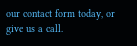our contact form today, or give us a call.